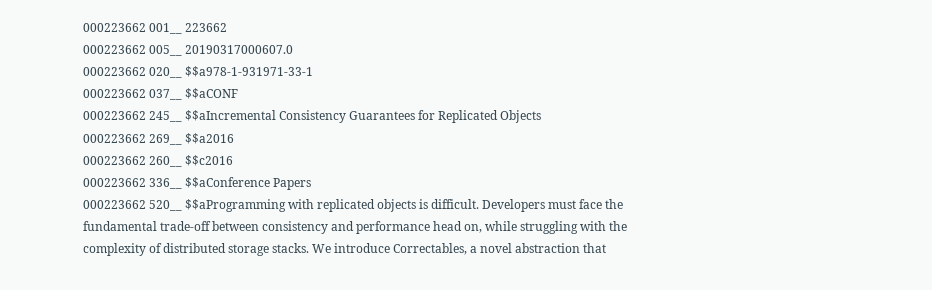000223662 001__ 223662
000223662 005__ 20190317000607.0
000223662 020__ $$a978-1-931971-33-1
000223662 037__ $$aCONF
000223662 245__ $$aIncremental Consistency Guarantees for Replicated Objects
000223662 269__ $$a2016
000223662 260__ $$c2016
000223662 336__ $$aConference Papers
000223662 520__ $$aProgramming with replicated objects is difficult. Developers must face the fundamental trade-off between consistency and performance head on, while struggling with the complexity of distributed storage stacks. We introduce Correctables, a novel abstraction that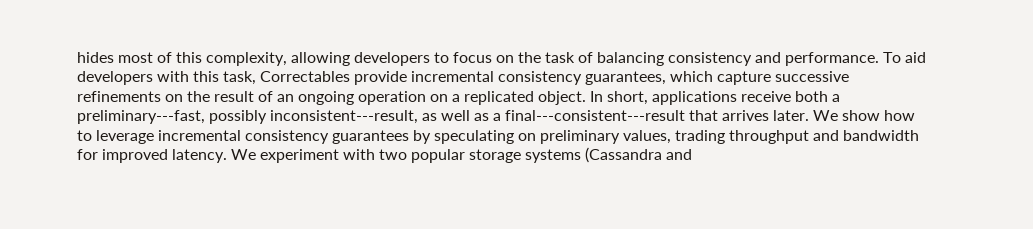hides most of this complexity, allowing developers to focus on the task of balancing consistency and performance. To aid developers with this task, Correctables provide incremental consistency guarantees, which capture successive refinements on the result of an ongoing operation on a replicated object. In short, applications receive both a preliminary---fast, possibly inconsistent---result, as well as a final---consistent---result that arrives later. We show how to leverage incremental consistency guarantees by speculating on preliminary values, trading throughput and bandwidth for improved latency. We experiment with two popular storage systems (Cassandra and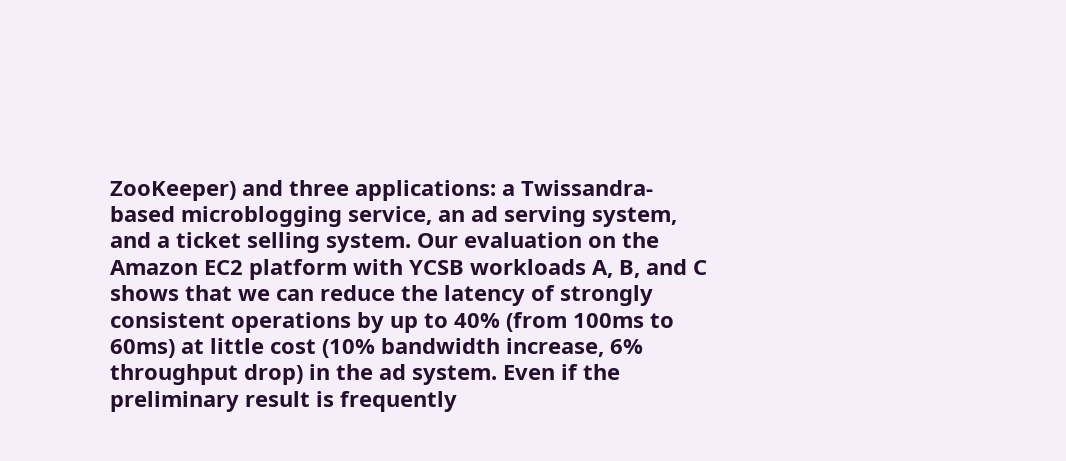ZooKeeper) and three applications: a Twissandra-based microblogging service, an ad serving system, and a ticket selling system. Our evaluation on the Amazon EC2 platform with YCSB workloads A, B, and C shows that we can reduce the latency of strongly consistent operations by up to 40% (from 100ms to 60ms) at little cost (10% bandwidth increase, 6% throughput drop) in the ad system. Even if the preliminary result is frequently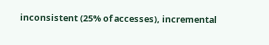inconsistent (25% of accesses), incremental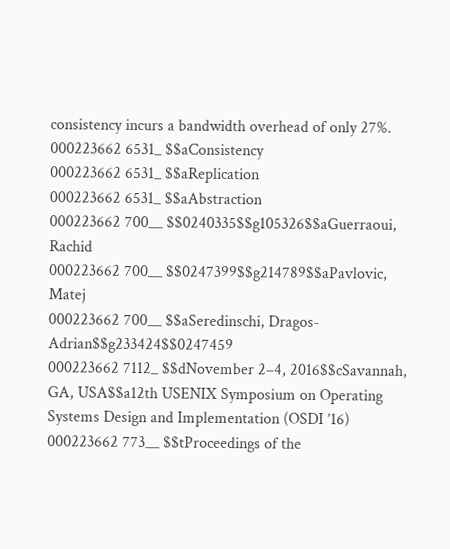consistency incurs a bandwidth overhead of only 27%.
000223662 6531_ $$aConsistency
000223662 6531_ $$aReplication
000223662 6531_ $$aAbstraction
000223662 700__ $$0240335$$g105326$$aGuerraoui, Rachid
000223662 700__ $$0247399$$g214789$$aPavlovic, Matej
000223662 700__ $$aSeredinschi, Dragos-Adrian$$g233424$$0247459
000223662 7112_ $$dNovember 2–4, 2016$$cSavannah, GA, USA$$a12th USENIX Symposium on Operating Systems Design and Implementation (OSDI ’16)
000223662 773__ $$tProceedings of the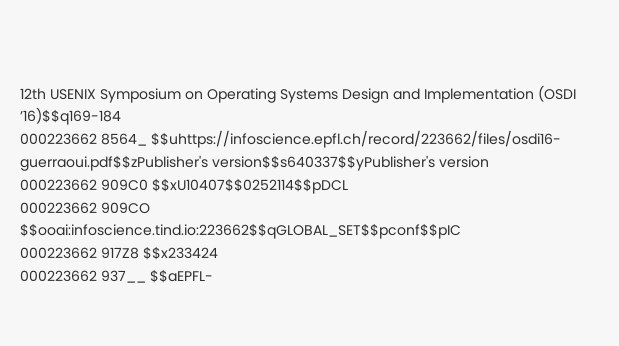12th USENIX Symposium on Operating Systems Design and Implementation (OSDI ’16)$$q169-184
000223662 8564_ $$uhttps://infoscience.epfl.ch/record/223662/files/osdi16-guerraoui.pdf$$zPublisher's version$$s640337$$yPublisher's version
000223662 909C0 $$xU10407$$0252114$$pDCL
000223662 909CO $$ooai:infoscience.tind.io:223662$$qGLOBAL_SET$$pconf$$pIC
000223662 917Z8 $$x233424
000223662 937__ $$aEPFL-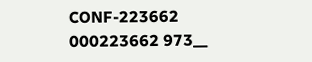CONF-223662
000223662 973__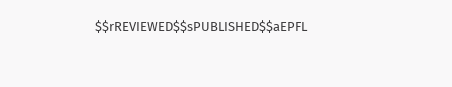$$rREVIEWED$$sPUBLISHED$$aEPFL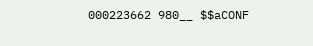000223662 980__ $$aCONF